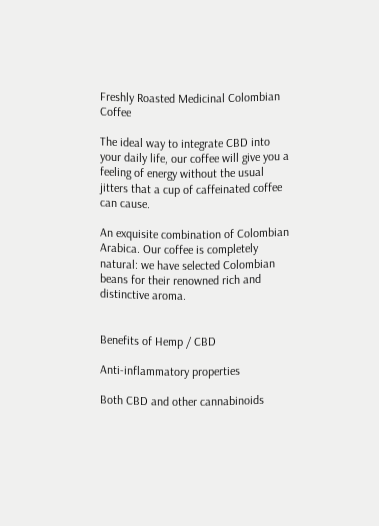Freshly Roasted Medicinal Colombian Coffee

The ideal way to integrate CBD into your daily life, our coffee will give you a feeling of energy without the usual jitters that a cup of caffeinated coffee can cause.

An exquisite combination of Colombian Arabica. Our coffee is completely natural: we have selected Colombian beans for their renowned rich and distinctive aroma.


Benefits of Hemp / CBD

Anti-inflammatory properties

Both CBD and other cannabinoids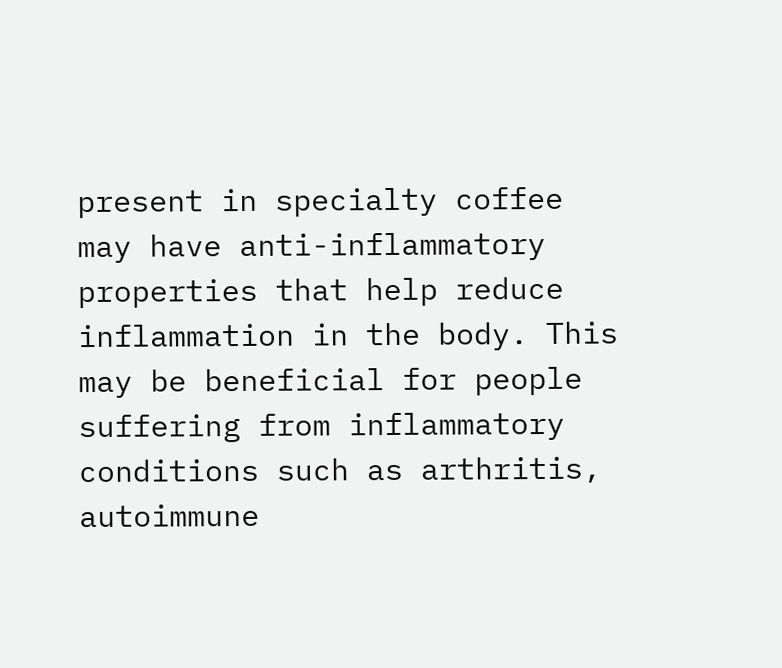present in specialty coffee may have anti-inflammatory properties that help reduce inflammation in the body. This may be beneficial for people suffering from inflammatory conditions such as arthritis, autoimmune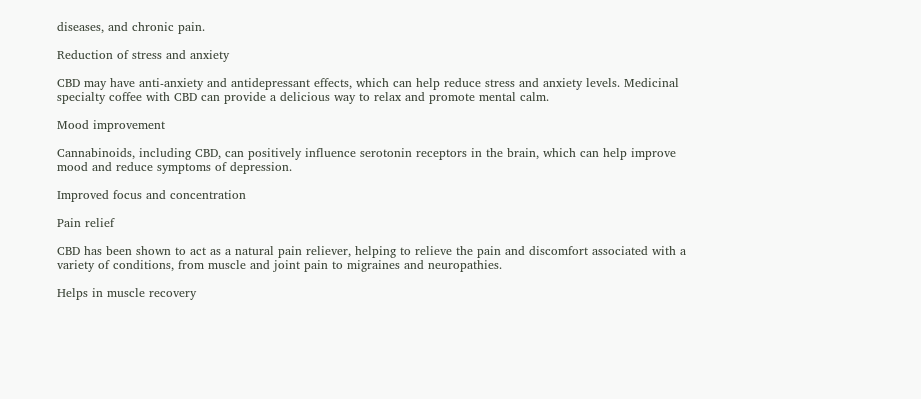diseases, and chronic pain.

Reduction of stress and anxiety

CBD may have anti-anxiety and antidepressant effects, which can help reduce stress and anxiety levels. Medicinal specialty coffee with CBD can provide a delicious way to relax and promote mental calm.

Mood improvement

Cannabinoids, including CBD, can positively influence serotonin receptors in the brain, which can help improve mood and reduce symptoms of depression.

Improved focus and concentration

Pain relief

CBD has been shown to act as a natural pain reliever, helping to relieve the pain and discomfort associated with a variety of conditions, from muscle and joint pain to migraines and neuropathies.

Helps in muscle recovery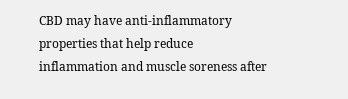CBD may have anti-inflammatory properties that help reduce inflammation and muscle soreness after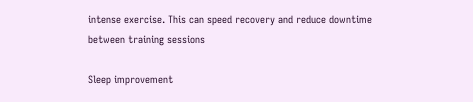intense exercise. This can speed recovery and reduce downtime between training sessions

Sleep improvement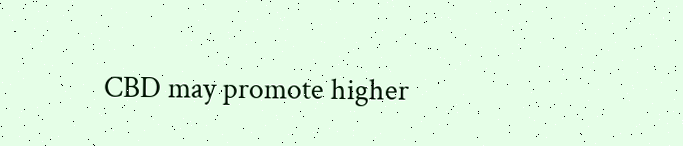CBD may promote higher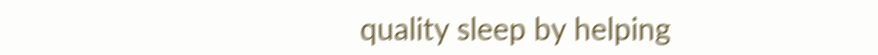quality sleep by helping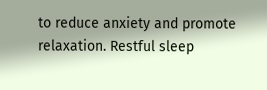to reduce anxiety and promote relaxation. Restful sleep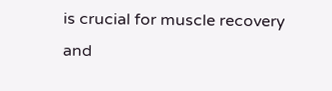is crucial for muscle recovery and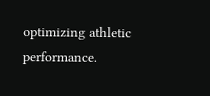optimizing athletic performance.